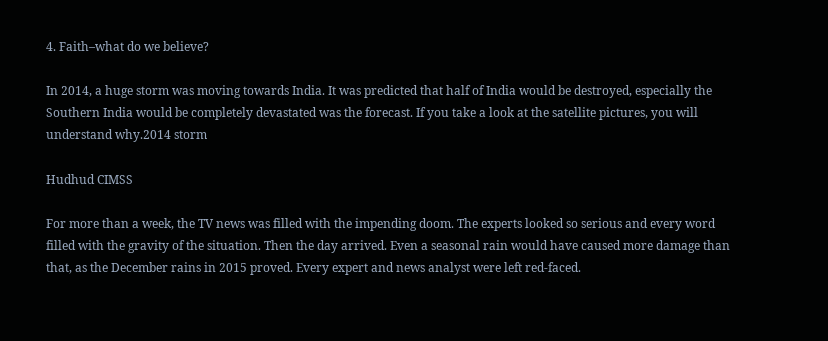4. Faith–what do we believe?

In 2014, a huge storm was moving towards India. It was predicted that half of India would be destroyed, especially the Southern India would be completely devastated was the forecast. If you take a look at the satellite pictures, you will understand why.2014 storm

Hudhud CIMSS

For more than a week, the TV news was filled with the impending doom. The experts looked so serious and every word filled with the gravity of the situation. Then the day arrived. Even a seasonal rain would have caused more damage than that, as the December rains in 2015 proved. Every expert and news analyst were left red-faced.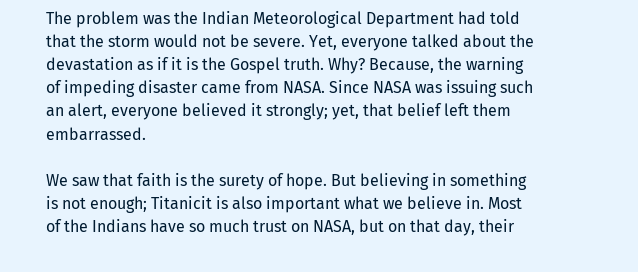The problem was the Indian Meteorological Department had told that the storm would not be severe. Yet, everyone talked about the devastation as if it is the Gospel truth. Why? Because, the warning of impeding disaster came from NASA. Since NASA was issuing such an alert, everyone believed it strongly; yet, that belief left them embarrassed.

We saw that faith is the surety of hope. But believing in something is not enough; Titanicit is also important what we believe in. Most of the Indians have so much trust on NASA, but on that day, their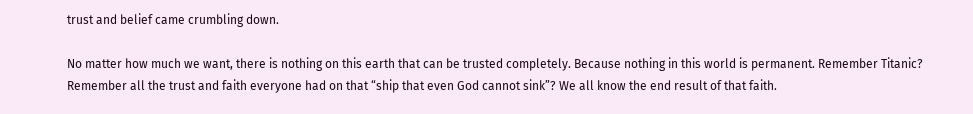trust and belief came crumbling down.

No matter how much we want, there is nothing on this earth that can be trusted completely. Because nothing in this world is permanent. Remember Titanic? Remember all the trust and faith everyone had on that “ship that even God cannot sink”? We all know the end result of that faith.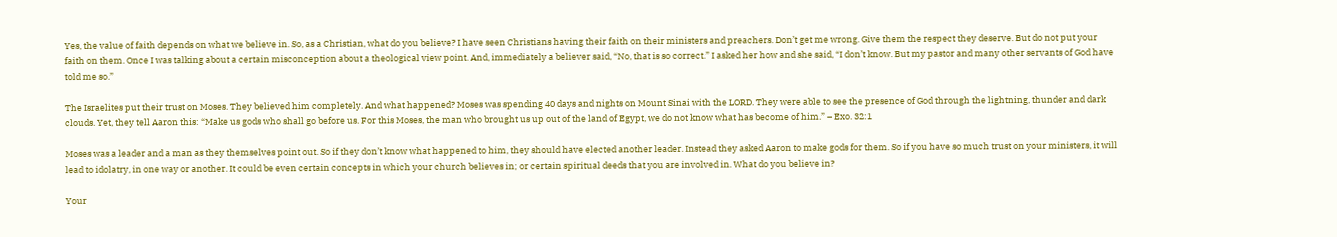Yes, the value of faith depends on what we believe in. So, as a Christian, what do you believe? I have seen Christians having their faith on their ministers and preachers. Don’t get me wrong. Give them the respect they deserve. But do not put your faith on them. Once I was talking about a certain misconception about a theological view point. And, immediately a believer said, “No, that is so correct.” I asked her how and she said, “I don’t know. But my pastor and many other servants of God have told me so.”

The Israelites put their trust on Moses. They believed him completely. And what happened? Moses was spending 40 days and nights on Mount Sinai with the LORD. They were able to see the presence of God through the lightning, thunder and dark clouds. Yet, they tell Aaron this: “Make us gods who shall go before us. For this Moses, the man who brought us up out of the land of Egypt, we do not know what has become of him.” – Exo. 32:1

Moses was a leader and a man as they themselves point out. So if they don’t know what happened to him, they should have elected another leader. Instead they asked Aaron to make gods for them. So if you have so much trust on your ministers, it will lead to idolatry, in one way or another. It could be even certain concepts in which your church believes in; or certain spiritual deeds that you are involved in. What do you believe in?

Your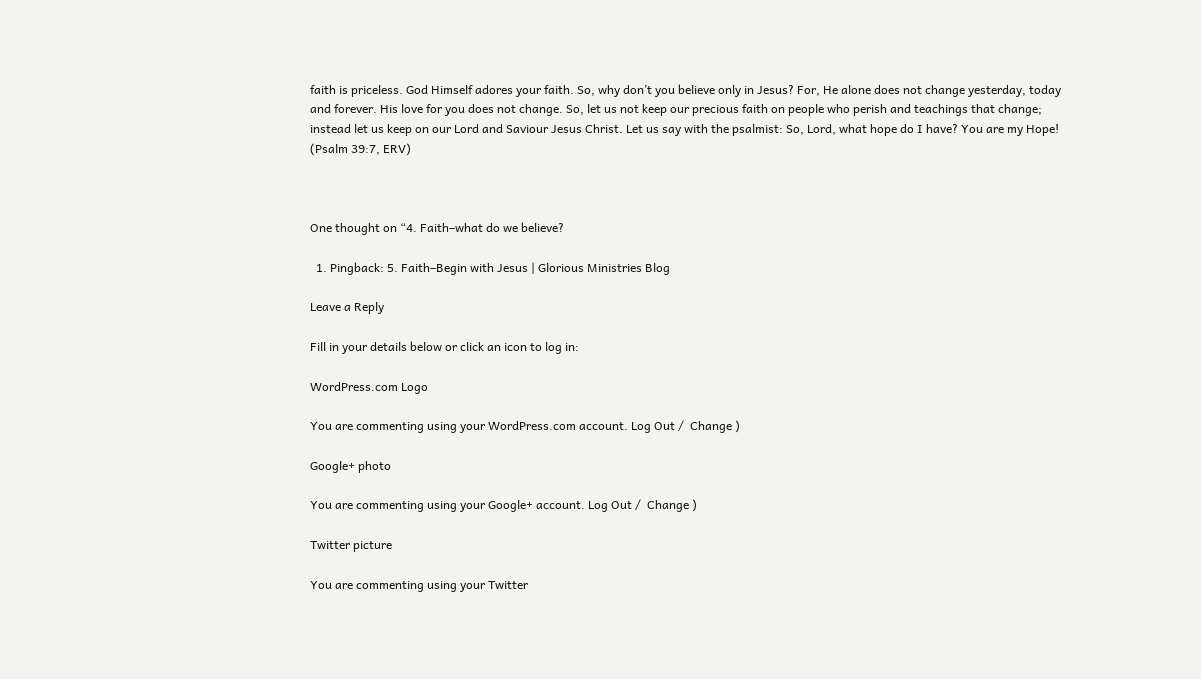faith is priceless. God Himself adores your faith. So, why don’t you believe only in Jesus? For, He alone does not change yesterday, today and forever. His love for you does not change. So, let us not keep our precious faith on people who perish and teachings that change; instead let us keep on our Lord and Saviour Jesus Christ. Let us say with the psalmist: So, Lord, what hope do I have? You are my Hope! (Psalm 39:7, ERV)



One thought on “4. Faith–what do we believe?

  1. Pingback: 5. Faith–Begin with Jesus | Glorious Ministries Blog

Leave a Reply

Fill in your details below or click an icon to log in:

WordPress.com Logo

You are commenting using your WordPress.com account. Log Out /  Change )

Google+ photo

You are commenting using your Google+ account. Log Out /  Change )

Twitter picture

You are commenting using your Twitter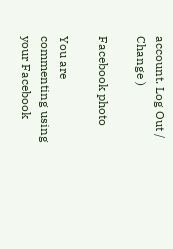account. Log Out /  Change )

Facebook photo

You are commenting using your Facebook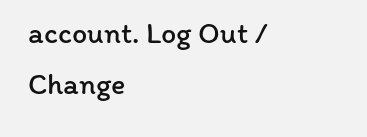account. Log Out /  Change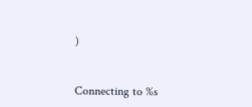)


Connecting to %s